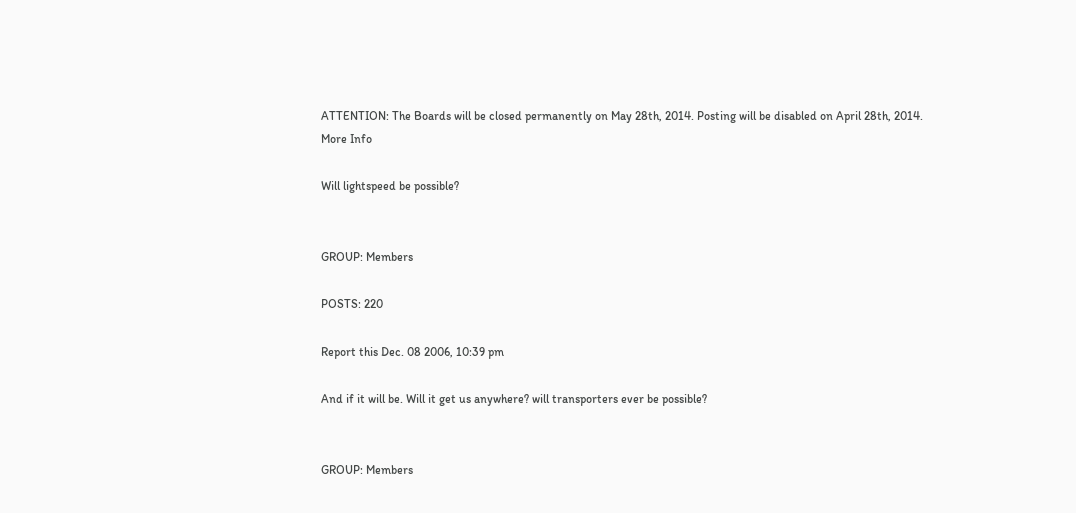ATTENTION: The Boards will be closed permanently on May 28th, 2014. Posting will be disabled on April 28th, 2014. More Info

Will lightspeed be possible?


GROUP: Members

POSTS: 220

Report this Dec. 08 2006, 10:39 pm

And if it will be. Will it get us anywhere? will transporters ever be possible?


GROUP: Members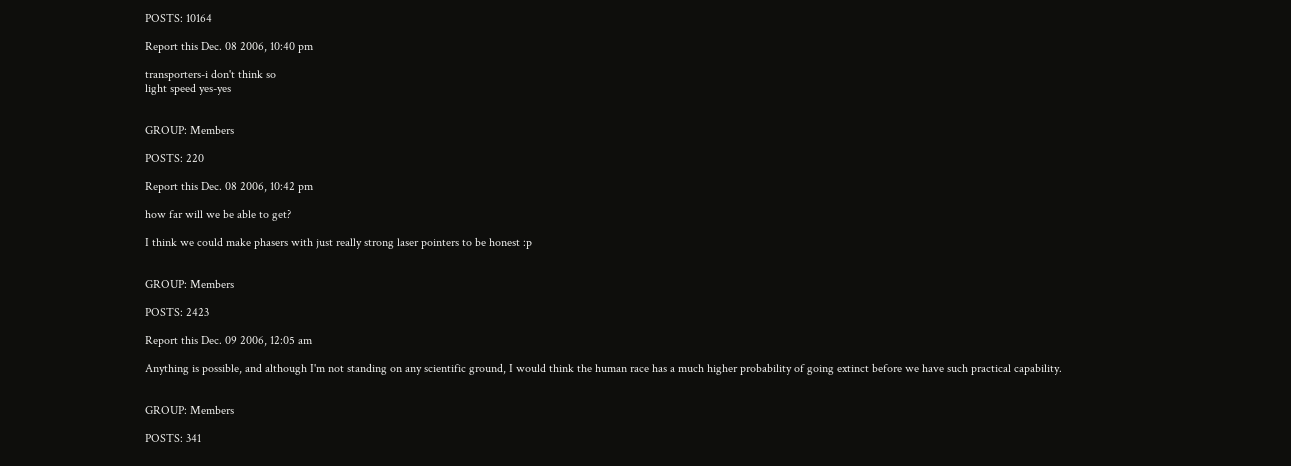POSTS: 10164

Report this Dec. 08 2006, 10:40 pm

transporters-i don't think so
light speed yes-yes


GROUP: Members

POSTS: 220

Report this Dec. 08 2006, 10:42 pm

how far will we be able to get?

I think we could make phasers with just really strong laser pointers to be honest :p


GROUP: Members

POSTS: 2423

Report this Dec. 09 2006, 12:05 am

Anything is possible, and although I'm not standing on any scientific ground, I would think the human race has a much higher probability of going extinct before we have such practical capability.


GROUP: Members

POSTS: 341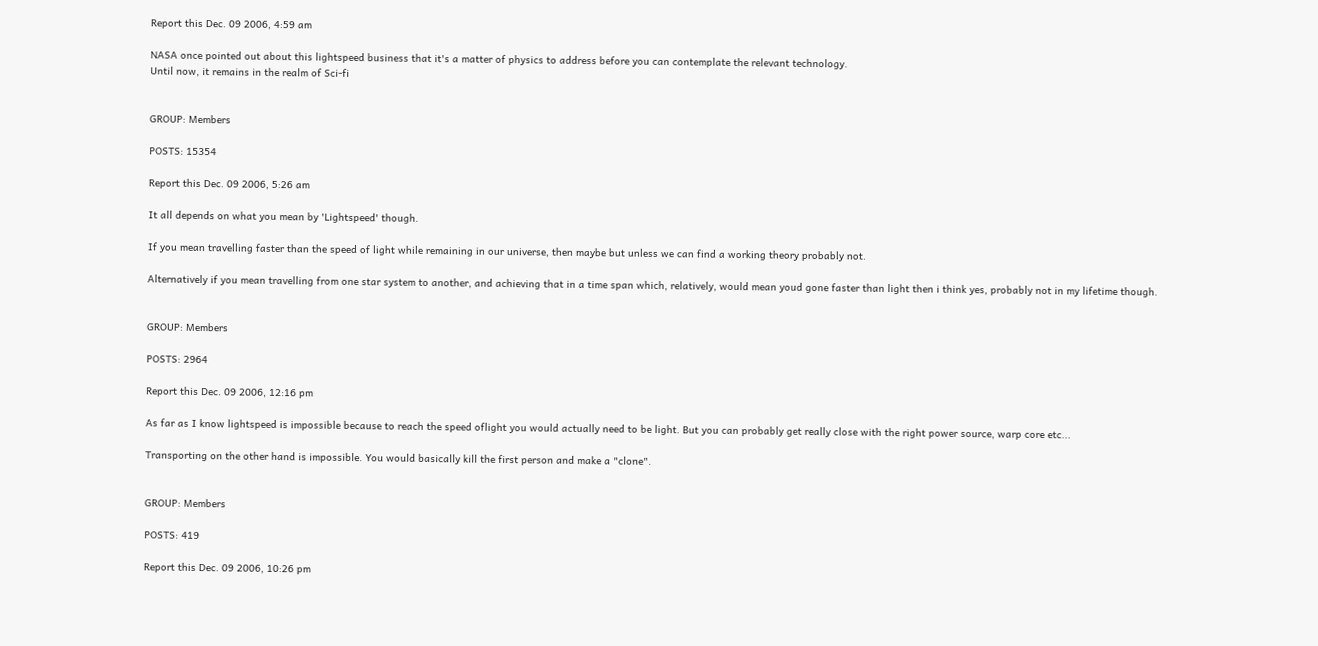Report this Dec. 09 2006, 4:59 am

NASA once pointed out about this lightspeed business that it's a matter of physics to address before you can contemplate the relevant technology.
Until now, it remains in the realm of Sci-fi


GROUP: Members

POSTS: 15354

Report this Dec. 09 2006, 5:26 am

It all depends on what you mean by 'Lightspeed' though.

If you mean travelling faster than the speed of light while remaining in our universe, then maybe but unless we can find a working theory probably not.

Alternatively if you mean travelling from one star system to another, and achieving that in a time span which, relatively, would mean youd gone faster than light then i think yes, probably not in my lifetime though.


GROUP: Members

POSTS: 2964

Report this Dec. 09 2006, 12:16 pm

As far as I know lightspeed is impossible because to reach the speed oflight you would actually need to be light. But you can probably get really close with the right power source, warp core etc...

Transporting on the other hand is impossible. You would basically kill the first person and make a "clone".


GROUP: Members

POSTS: 419

Report this Dec. 09 2006, 10:26 pm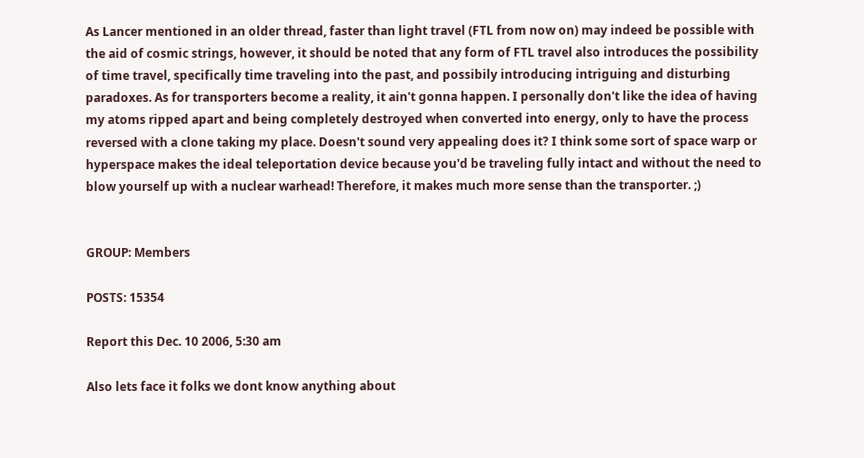As Lancer mentioned in an older thread, faster than light travel (FTL from now on) may indeed be possible with the aid of cosmic strings, however, it should be noted that any form of FTL travel also introduces the possibility of time travel, specifically time traveling into the past, and possibily introducing intriguing and disturbing paradoxes. As for transporters become a reality, it ain't gonna happen. I personally don't like the idea of having my atoms ripped apart and being completely destroyed when converted into energy, only to have the process reversed with a clone taking my place. Doesn't sound very appealing does it? I think some sort of space warp or hyperspace makes the ideal teleportation device because you'd be traveling fully intact and without the need to blow yourself up with a nuclear warhead! Therefore, it makes much more sense than the transporter. ;)


GROUP: Members

POSTS: 15354

Report this Dec. 10 2006, 5:30 am

Also lets face it folks we dont know anything about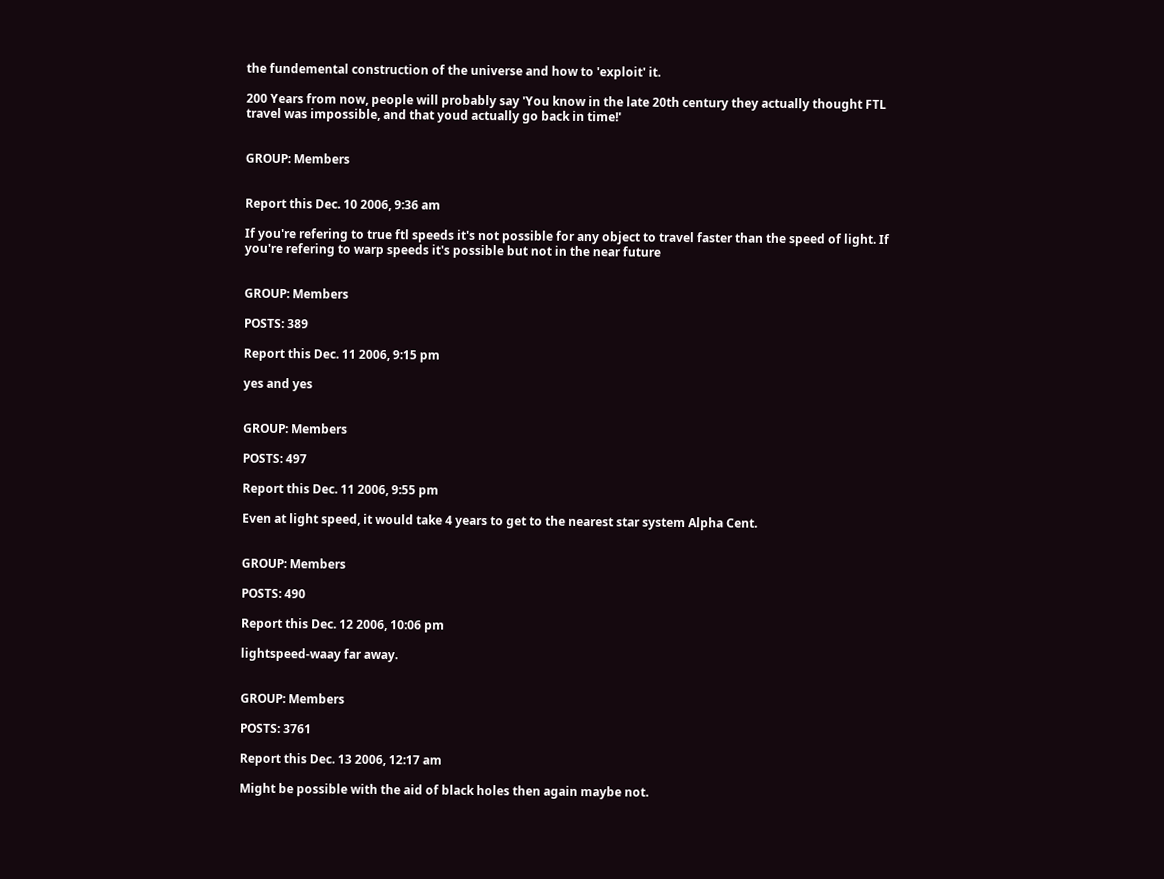the fundemental construction of the universe and how to 'exploit' it.

200 Years from now, people will probably say 'You know in the late 20th century they actually thought FTL travel was impossible, and that youd actually go back in time!'


GROUP: Members


Report this Dec. 10 2006, 9:36 am

If you're refering to true ftl speeds it's not possible for any object to travel faster than the speed of light. If you're refering to warp speeds it's possible but not in the near future


GROUP: Members

POSTS: 389

Report this Dec. 11 2006, 9:15 pm

yes and yes


GROUP: Members

POSTS: 497

Report this Dec. 11 2006, 9:55 pm

Even at light speed, it would take 4 years to get to the nearest star system Alpha Cent.


GROUP: Members

POSTS: 490

Report this Dec. 12 2006, 10:06 pm

lightspeed-waay far away.


GROUP: Members

POSTS: 3761

Report this Dec. 13 2006, 12:17 am

Might be possible with the aid of black holes then again maybe not.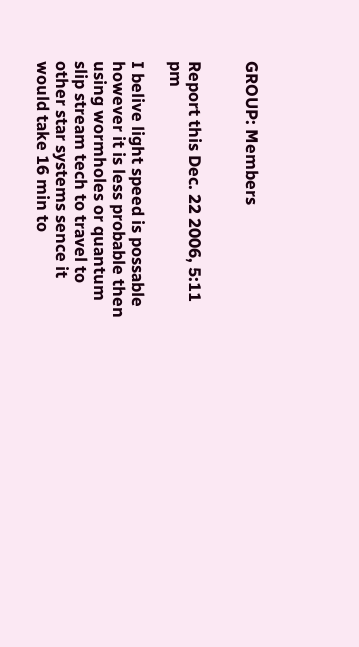GROUP: Members


Report this Dec. 22 2006, 5:11 pm

I belive light speed is possable however it is less probable then using wormholes or quantum slip stream tech to travel to other star systems sence it would take 16 min to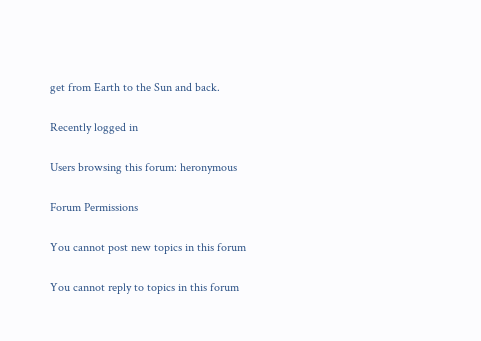get from Earth to the Sun and back.

Recently logged in

Users browsing this forum: heronymous

Forum Permissions

You cannot post new topics in this forum

You cannot reply to topics in this forum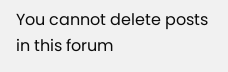You cannot delete posts in this forum